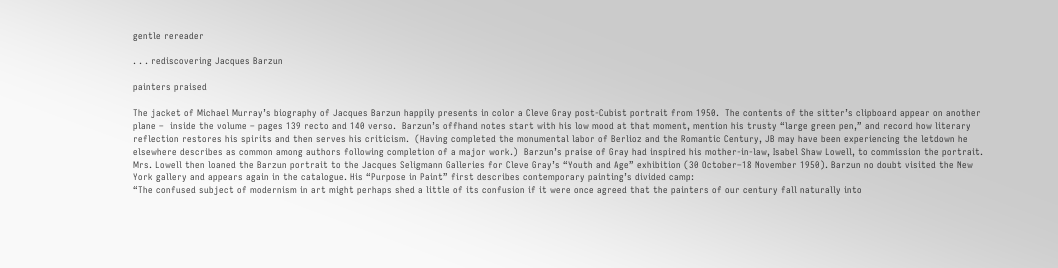gentle rereader

. . . rediscovering Jacques Barzun

painters praised

The jacket of Michael Murray’s biography of Jacques Barzun happily presents in color a Cleve Gray post-Cubist portrait from 1950.  The contents of the sitter’s clipboard appear on another plane –  inside the volume – pages 139 recto and 140 verso.  Barzun’s offhand notes start with his low mood at that moment, mention his trusty “large green pen,” and record how literary reflection restores his spirits and then serves his criticism.  (Having completed the monumental labor of Berlioz and the Romantic Century, JB may have been experiencing the letdown he elsewhere describes as common among authors following completion of a major work.)  Barzun’s praise of Gray had inspired his mother-in-law, Isabel Shaw Lowell, to commission the portrait.
Mrs. Lowell then loaned the Barzun portrait to the Jacques Seligmann Galleries for Cleve Gray’s “Youth and Age” exhibition (30 October–18 November 1950). Barzun no doubt visited the New York gallery and appears again in the catalogue. His “Purpose in Paint” first describes contemporary painting’s divided camp:
“The confused subject of modernism in art might perhaps shed a little of its confusion if it were once agreed that the painters of our century fall naturally into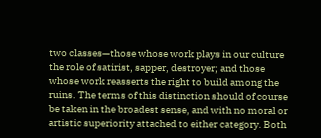two classes—those whose work plays in our culture the role of satirist, sapper, destroyer; and those whose work reasserts the right to build among the ruins. The terms of this distinction should of course be taken in the broadest sense, and with no moral or artistic superiority attached to either category. Both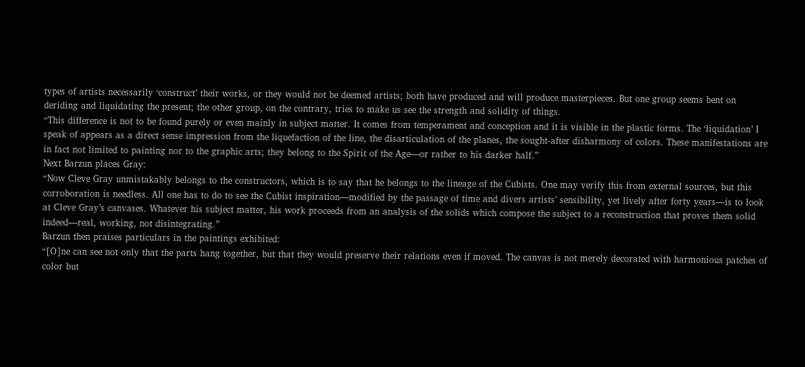types of artists necessarily ‘construct’ their works, or they would not be deemed artists; both have produced and will produce masterpieces. But one group seems bent on deriding and liquidating the present; the other group, on the contrary, tries to make us see the strength and solidity of things.
“This difference is not to be found purely or even mainly in subject matter. It comes from temperament and conception and it is visible in the plastic forms. The ‘liquidation’ I speak of appears as a direct sense impression from the liquefaction of the line, the disarticulation of the planes, the sought-after disharmony of colors. These manifestations are in fact not limited to painting nor to the graphic arts; they belong to the Spirit of the Age—or rather to his darker half.”
Next Barzun places Gray:
“Now Cleve Gray unmistakably belongs to the constructors, which is to say that he belongs to the lineage of the Cubists. One may verify this from external sources, but this corroboration is needless. All one has to do to see the Cubist inspiration—modified by the passage of time and divers artists’ sensibility, yet lively after forty years—is to look at Cleve Gray’s canvases. Whatever his subject matter, his work proceeds from an analysis of the solids which compose the subject to a reconstruction that proves them solid indeed—real, working, not disintegrating.”
Barzun then praises particulars in the paintings exhibited:
“[O]ne can see not only that the parts hang together, but that they would preserve their relations even if moved. The canvas is not merely decorated with harmonious patches of color but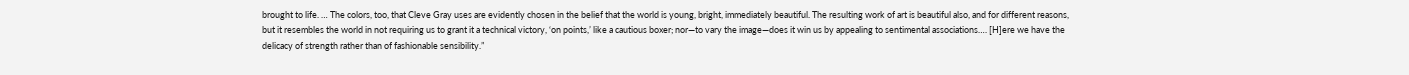brought to life. … The colors, too, that Cleve Gray uses are evidently chosen in the belief that the world is young, bright, immediately beautiful. The resulting work of art is beautiful also, and for different reasons, but it resembles the world in not requiring us to grant it a technical victory, ‘on points,’ like a cautious boxer; nor—to vary the image—does it win us by appealing to sentimental associations…. [H]ere we have the delicacy of strength rather than of fashionable sensibility.”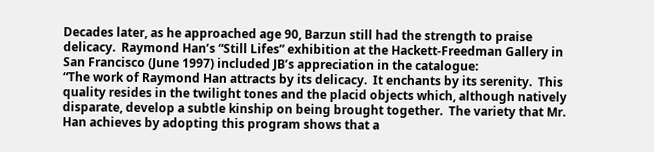Decades later, as he approached age 90, Barzun still had the strength to praise delicacy.  Raymond Han’s “Still Lifes” exhibition at the Hackett-Freedman Gallery in San Francisco (June 1997) included JB’s appreciation in the catalogue:
“The work of Raymond Han attracts by its delicacy.  It enchants by its serenity.  This quality resides in the twilight tones and the placid objects which, although natively disparate, develop a subtle kinship on being brought together.  The variety that Mr. Han achieves by adopting this program shows that a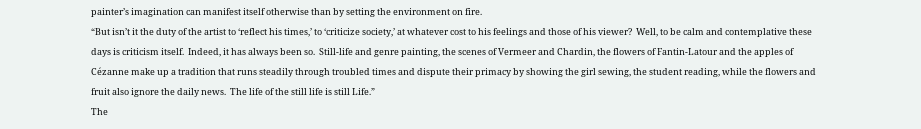painter’s imagination can manifest itself otherwise than by setting the environment on fire.
“But isn’t it the duty of the artist to ‘reflect his times,’ to ‘criticize society,’ at whatever cost to his feelings and those of his viewer?  Well, to be calm and contemplative these days is criticism itself.  Indeed, it has always been so.  Still-life and genre painting, the scenes of Vermeer and Chardin, the flowers of Fantin-Latour and the apples of Cézanne make up a tradition that runs steadily through troubled times and dispute their primacy by showing the girl sewing, the student reading, while the flowers and fruit also ignore the daily news.  The life of the still life is still Life.”
The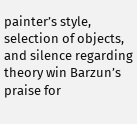painter’s style, selection of objects, and silence regarding theory win Barzun’s praise for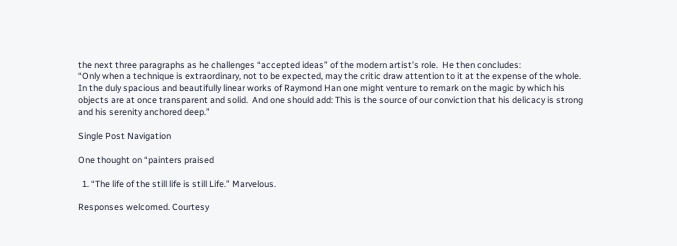the next three paragraphs as he challenges “accepted ideas” of the modern artist’s role.  He then concludes:
“Only when a technique is extraordinary, not to be expected, may the critic draw attention to it at the expense of the whole.  In the duly spacious and beautifully linear works of Raymond Han one might venture to remark on the magic by which his objects are at once transparent and solid.  And one should add: This is the source of our conviction that his delicacy is strong and his serenity anchored deep.”

Single Post Navigation

One thought on “painters praised

  1. “The life of the still life is still Life.” Marvelous.

Responses welcomed. Courtesy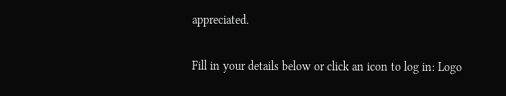appreciated.

Fill in your details below or click an icon to log in: Logo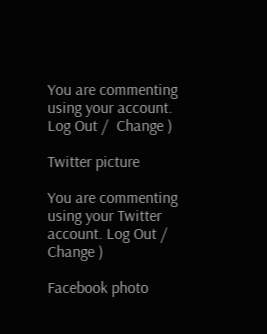You are commenting using your account. Log Out /  Change )

Twitter picture

You are commenting using your Twitter account. Log Out /  Change )

Facebook photo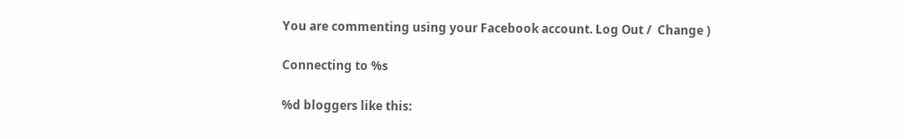You are commenting using your Facebook account. Log Out /  Change )

Connecting to %s

%d bloggers like this: